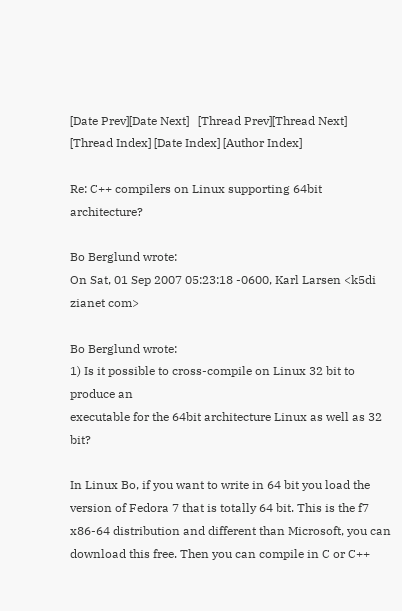[Date Prev][Date Next]   [Thread Prev][Thread Next]   [Thread Index] [Date Index] [Author Index]

Re: C++ compilers on Linux supporting 64bit architecture?

Bo Berglund wrote:
On Sat, 01 Sep 2007 05:23:18 -0600, Karl Larsen <k5di zianet com>

Bo Berglund wrote:
1) Is it possible to cross-compile on Linux 32 bit to produce an
executable for the 64bit architecture Linux as well as 32 bit?

In Linux Bo, if you want to write in 64 bit you load the version of Fedora 7 that is totally 64 bit. This is the f7 x86-64 distribution and different than Microsoft, you can download this free. Then you can compile in C or C++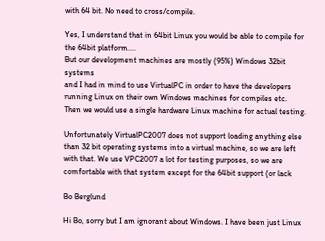with 64 bit. No need to cross/compile.

Yes, I understand that in 64bit Linux you would be able to compile for
the 64bit platform....
But our development machines are mostly (95%) Windows 32bit systems
and I had in mind to use VirtualPC in order to have the developers
running Linux on their own Windows machines for compiles etc.
Then we would use a single hardware Linux machine for actual testing.

Unfortunately VirtualPC2007 does not support loading anything else
than 32 bit operating systems into a virtual machine, so we are left
with that. We use VPC2007 a lot for testing purposes, so we are
comfortable with that system except for the 64bit support (or lack

Bo Berglund

Hi Bo, sorry but I am ignorant about Windows. I have been just Linux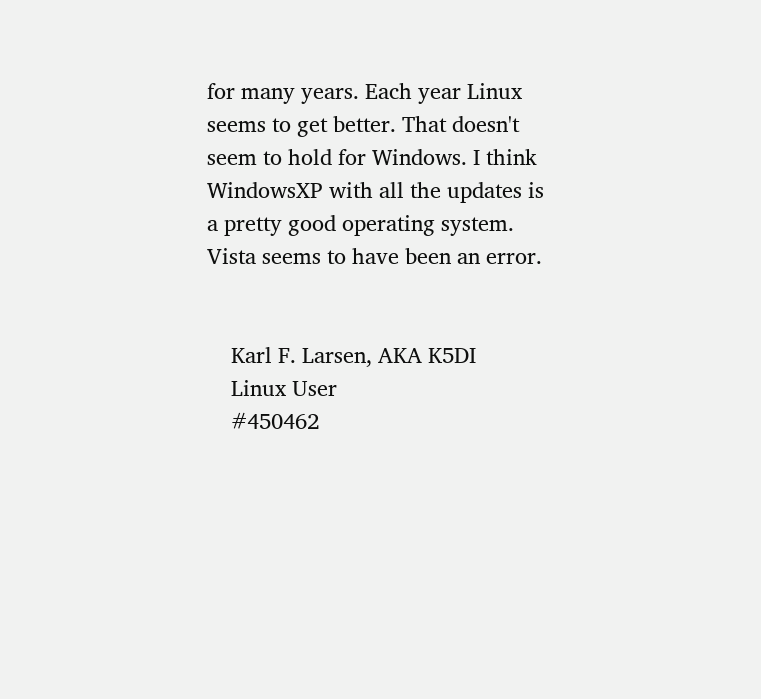for many years. Each year Linux seems to get better. That doesn't seem to hold for Windows. I think WindowsXP with all the updates is a pretty good operating system. Vista seems to have been an error.


    Karl F. Larsen, AKA K5DI
    Linux User
    #450462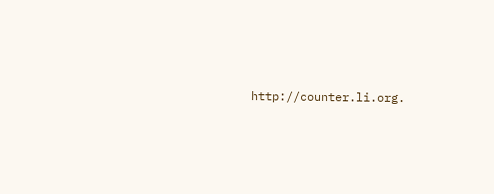http://counter.li.org.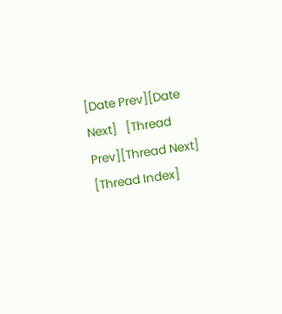[Date Prev][Date Next]   [Thread Prev][Thread Next]   [Thread Index]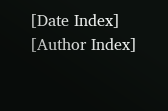[Date Index] [Author Index]